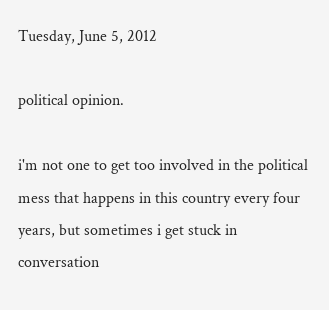Tuesday, June 5, 2012

political opinion.

i'm not one to get too involved in the political mess that happens in this country every four years, but sometimes i get stuck in conversation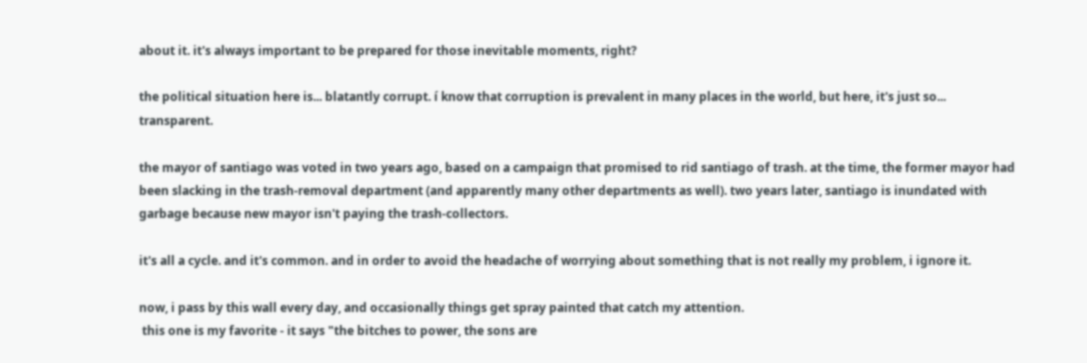about it. it's always important to be prepared for those inevitable moments, right?

the political situation here is... blatantly corrupt. í know that corruption is prevalent in many places in the world, but here, it's just so... transparent.

the mayor of santiago was voted in two years ago, based on a campaign that promised to rid santiago of trash. at the time, the former mayor had been slacking in the trash-removal department (and apparently many other departments as well). two years later, santiago is inundated with garbage because new mayor isn't paying the trash-collectors.

it's all a cycle. and it's common. and in order to avoid the headache of worrying about something that is not really my problem, i ignore it.

now, i pass by this wall every day, and occasionally things get spray painted that catch my attention.
 this one is my favorite - it says "the bitches to power, the sons are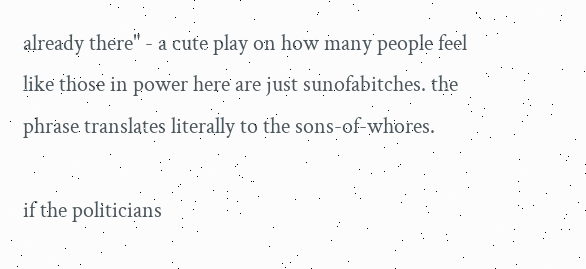already there" - a cute play on how many people feel like those in power here are just sunofabitches. the phrase translates literally to the sons-of-whores.

if the politicians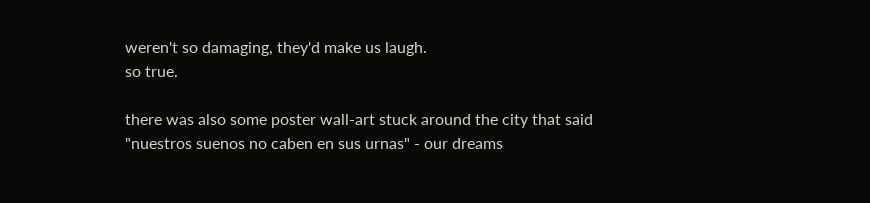weren't so damaging, they'd make us laugh.
so true.

there was also some poster wall-art stuck around the city that said "nuestros suenos no caben en sus urnas" - our dreams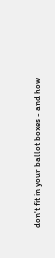don't fit in your ballot boxes - and how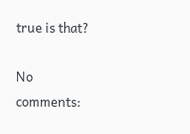true is that?

No comments: